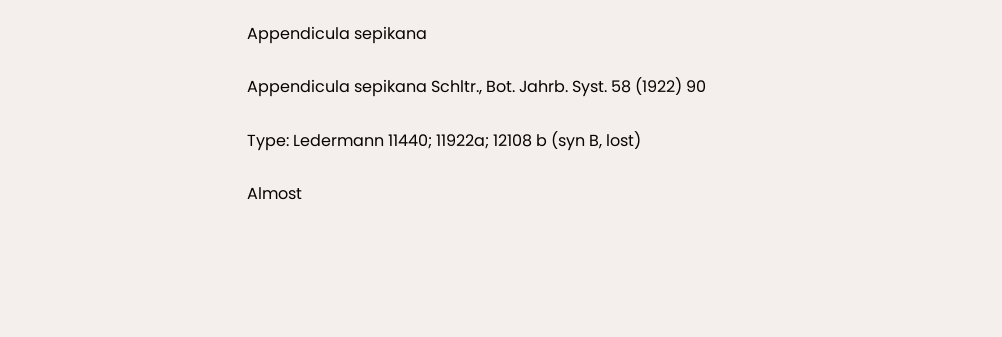Appendicula sepikana

Appendicula sepikana Schltr., Bot. Jahrb. Syst. 58 (1922) 90

Type: Ledermann 11440; 11922a; 12108 b (syn B, lost)

Almost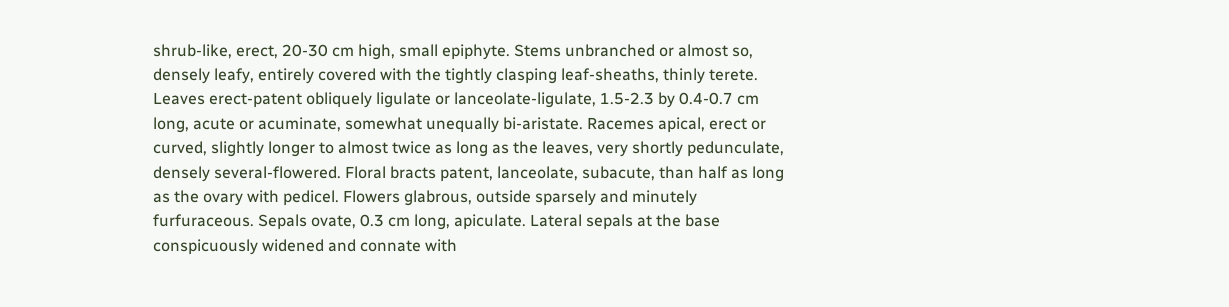shrub-like, erect, 20-30 cm high, small epiphyte. Stems unbranched or almost so, densely leafy, entirely covered with the tightly clasping leaf-sheaths, thinly terete. Leaves erect-patent obliquely ligulate or lanceolate-ligulate, 1.5-2.3 by 0.4-0.7 cm long, acute or acuminate, somewhat unequally bi-aristate. Racemes apical, erect or curved, slightly longer to almost twice as long as the leaves, very shortly pedunculate, densely several-flowered. Floral bracts patent, lanceolate, subacute, than half as long as the ovary with pedicel. Flowers glabrous, outside sparsely and minutely furfuraceous. Sepals ovate, 0.3 cm long, apiculate. Lateral sepals at the base conspicuously widened and connate with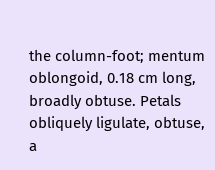the column-foot; mentum oblongoid, 0.18 cm long, broadly obtuse. Petals obliquely ligulate, obtuse, a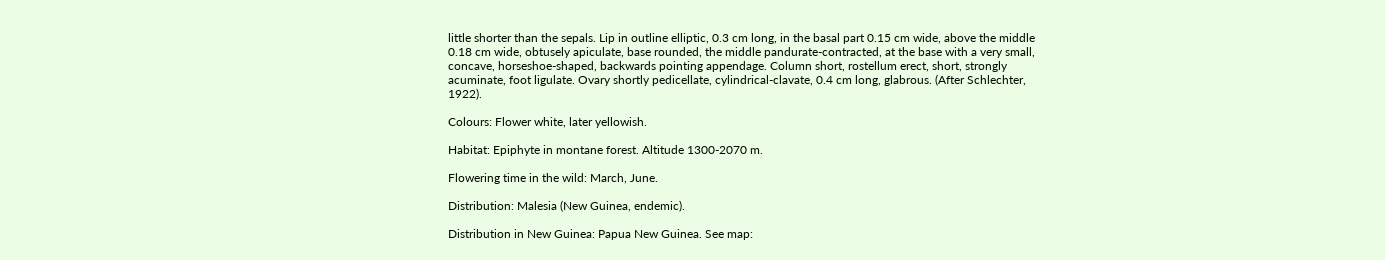little shorter than the sepals. Lip in outline elliptic, 0.3 cm long, in the basal part 0.15 cm wide, above the middle 0.18 cm wide, obtusely apiculate, base rounded, the middle pandurate-contracted, at the base with a very small, concave, horseshoe-shaped, backwards pointing appendage. Column short, rostellum erect, short, strongly acuminate, foot ligulate. Ovary shortly pedicellate, cylindrical-clavate, 0.4 cm long, glabrous. (After Schlechter, 1922).

Colours: Flower white, later yellowish.

Habitat: Epiphyte in montane forest. Altitude 1300-2070 m.

Flowering time in the wild: March, June.

Distribution: Malesia (New Guinea, endemic).

Distribution in New Guinea: Papua New Guinea. See map: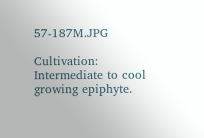57-187M.JPG

Cultivation: Intermediate to cool growing epiphyte.